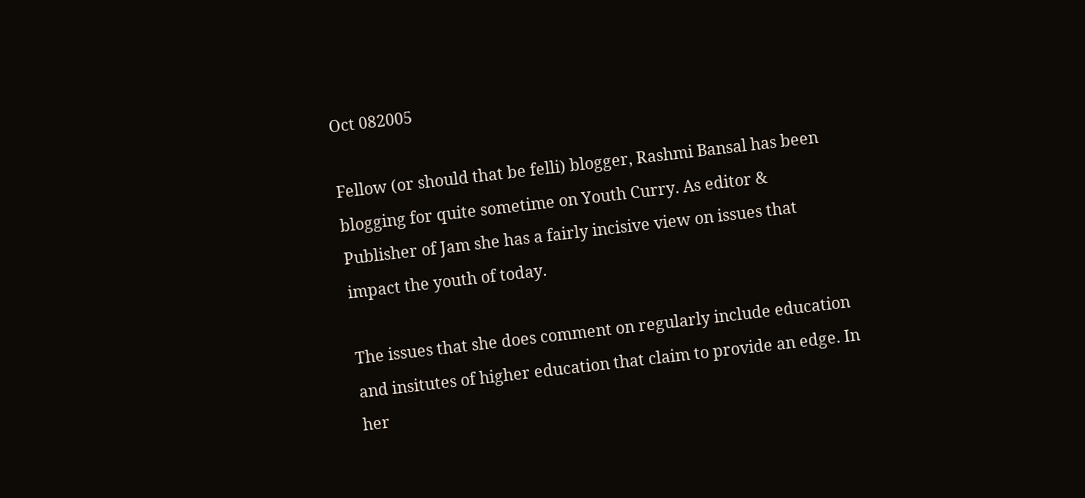Oct 082005

Fellow (or should that be felli) blogger, Rashmi Bansal has been blogging for quite sometime on Youth Curry. As editor & Publisher of Jam she has a fairly incisive view on issues that impact the youth of today.

The issues that she does comment on regularly include education and insitutes of higher education that claim to provide an edge. In her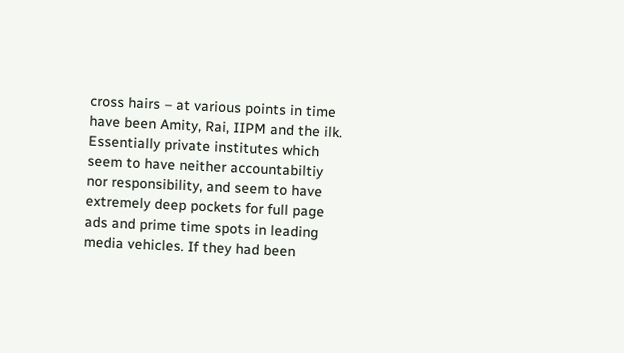cross hairs – at various points in time have been Amity, Rai, IIPM and the ilk. Essentially private institutes which seem to have neither accountabiltiy nor responsibility, and seem to have extremely deep pockets for full page ads and prime time spots in leading media vehicles. If they had been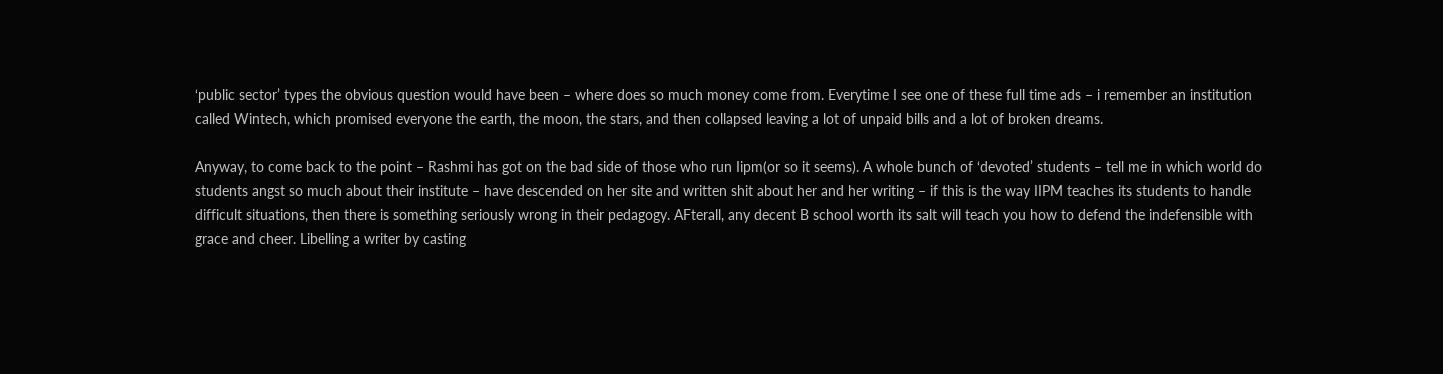‘public sector’ types the obvious question would have been – where does so much money come from. Everytime I see one of these full time ads – i remember an institution called Wintech, which promised everyone the earth, the moon, the stars, and then collapsed leaving a lot of unpaid bills and a lot of broken dreams.

Anyway, to come back to the point – Rashmi has got on the bad side of those who run Iipm(or so it seems). A whole bunch of ‘devoted’ students – tell me in which world do students angst so much about their institute – have descended on her site and written shit about her and her writing – if this is the way IIPM teaches its students to handle difficult situations, then there is something seriously wrong in their pedagogy. AFterall, any decent B school worth its salt will teach you how to defend the indefensible with grace and cheer. Libelling a writer by casting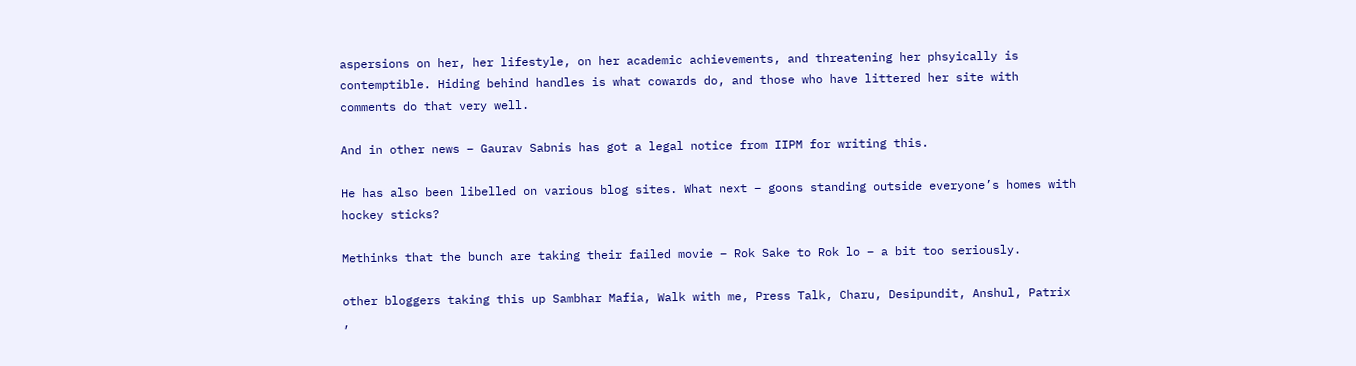aspersions on her, her lifestyle, on her academic achievements, and threatening her phsyically is contemptible. Hiding behind handles is what cowards do, and those who have littered her site with comments do that very well.

And in other news – Gaurav Sabnis has got a legal notice from IIPM for writing this.

He has also been libelled on various blog sites. What next – goons standing outside everyone’s homes with hockey sticks?

Methinks that the bunch are taking their failed movie – Rok Sake to Rok lo – a bit too seriously.

other bloggers taking this up Sambhar Mafia, Walk with me, Press Talk, Charu, Desipundit, Anshul, Patrix ,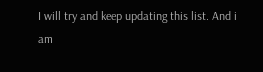I will try and keep updating this list. And i am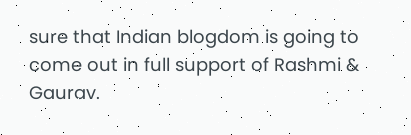sure that Indian blogdom is going to come out in full support of Rashmi & Gaurav.